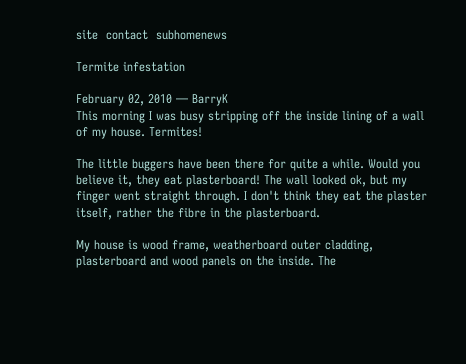site  contact  subhomenews

Termite infestation

February 02, 2010 — BarryK
This morning I was busy stripping off the inside lining of a wall of my house. Termites!

The little buggers have been there for quite a while. Would you believe it, they eat plasterboard! The wall looked ok, but my finger went straight through. I don't think they eat the plaster itself, rather the fibre in the plasterboard.

My house is wood frame, weatherboard outer cladding, plasterboard and wood panels on the inside. The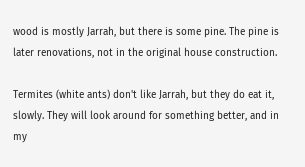wood is mostly Jarrah, but there is some pine. The pine is later renovations, not in the original house construction.

Termites (white ants) don't like Jarrah, but they do eat it, slowly. They will look around for something better, and in my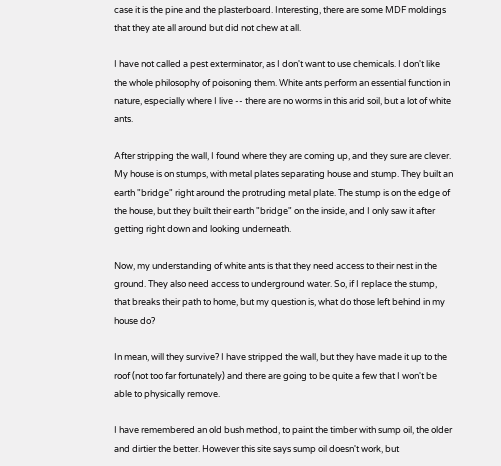case it is the pine and the plasterboard. Interesting, there are some MDF moldings that they ate all around but did not chew at all.

I have not called a pest exterminator, as I don't want to use chemicals. I don't like the whole philosophy of poisoning them. White ants perform an essential function in nature, especially where I live -- there are no worms in this arid soil, but a lot of white ants.

After stripping the wall, I found where they are coming up, and they sure are clever. My house is on stumps, with metal plates separating house and stump. They built an earth "bridge" right around the protruding metal plate. The stump is on the edge of the house, but they built their earth "bridge" on the inside, and I only saw it after getting right down and looking underneath.

Now, my understanding of white ants is that they need access to their nest in the ground. They also need access to underground water. So, if I replace the stump, that breaks their path to home, but my question is, what do those left behind in my house do?

In mean, will they survive? I have stripped the wall, but they have made it up to the roof (not too far fortunately) and there are going to be quite a few that I won't be able to physically remove.

I have remembered an old bush method, to paint the timber with sump oil, the older and dirtier the better. However this site says sump oil doesn't work, but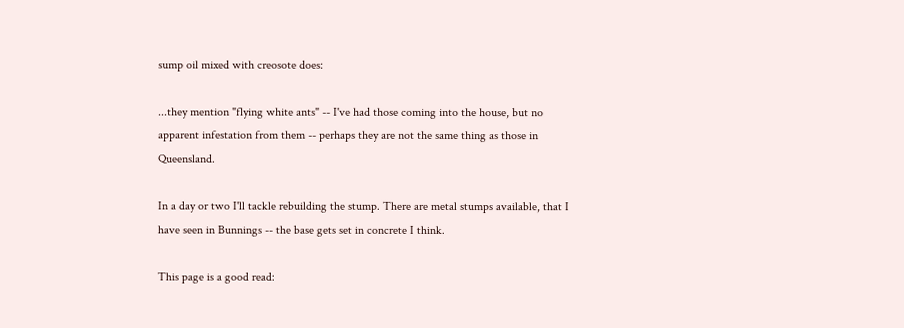sump oil mixed with creosote does:

...they mention "flying white ants" -- I've had those coming into the house, but no apparent infestation from them -- perhaps they are not the same thing as those in Queensland.

In a day or two I'll tackle rebuilding the stump. There are metal stumps available, that I have seen in Bunnings -- the base gets set in concrete I think.

This page is a good read: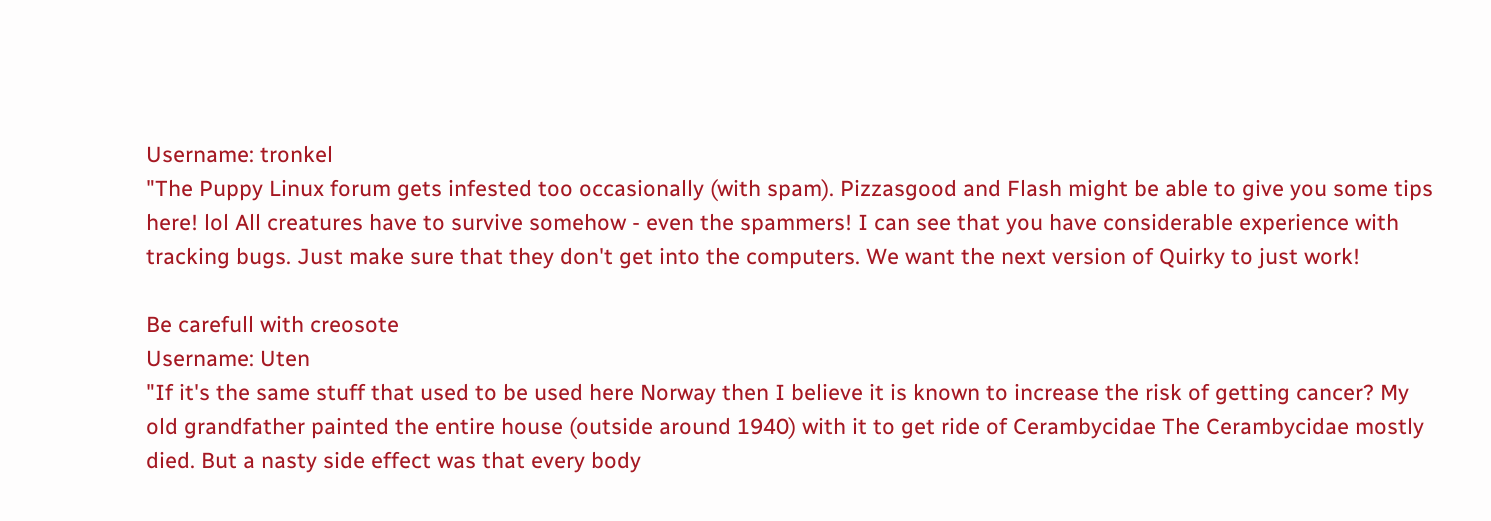Username: tronkel
"The Puppy Linux forum gets infested too occasionally (with spam). Pizzasgood and Flash might be able to give you some tips here! lol All creatures have to survive somehow - even the spammers! I can see that you have considerable experience with tracking bugs. Just make sure that they don't get into the computers. We want the next version of Quirky to just work!

Be carefull with creosote
Username: Uten
"If it's the same stuff that used to be used here Norway then I believe it is known to increase the risk of getting cancer? My old grandfather painted the entire house (outside around 1940) with it to get ride of Cerambycidae The Cerambycidae mostly died. But a nasty side effect was that every body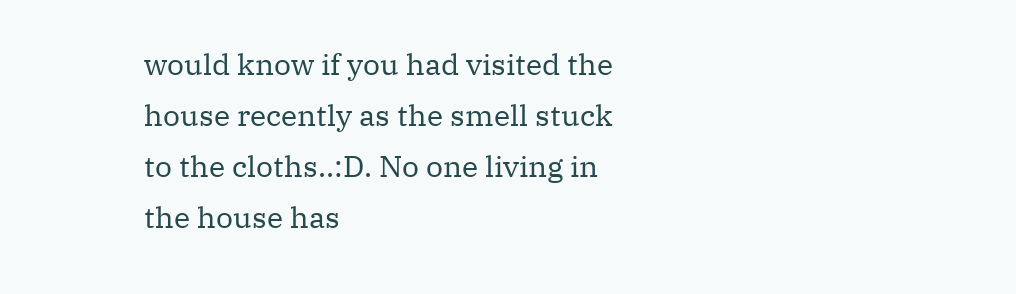would know if you had visited the house recently as the smell stuck to the cloths..:D. No one living in the house has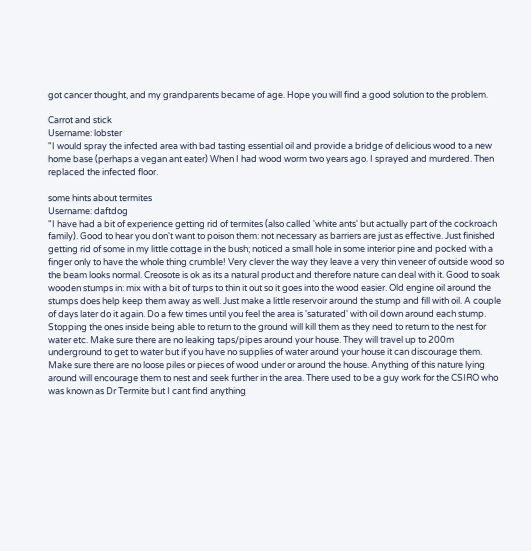got cancer thought, and my grandparents became of age. Hope you will find a good solution to the problem.

Carrot and stick
Username: lobster
"I would spray the infected area with bad tasting essential oil and provide a bridge of delicious wood to a new home base (perhaps a vegan ant eater) When I had wood worm two years ago. I sprayed and murdered. Then replaced the infected floor.

some hints about termites
Username: daftdog
"I have had a bit of experience getting rid of termites (also called 'white ants' but actually part of the cockroach family). Good to hear you don't want to poison them: not necessary as barriers are just as effective. Just finished getting rid of some in my little cottage in the bush; noticed a small hole in some interior pine and pocked with a finger only to have the whole thing crumble! Very clever the way they leave a very thin veneer of outside wood so the beam looks normal. Creosote is ok as its a natural product and therefore nature can deal with it. Good to soak wooden stumps in: mix with a bit of turps to thin it out so it goes into the wood easier. Old engine oil around the stumps does help keep them away as well. Just make a little reservoir around the stump and fill with oil. A couple of days later do it again. Do a few times until you feel the area is 'saturated' with oil down around each stump. Stopping the ones inside being able to return to the ground will kill them as they need to return to the nest for water etc. Make sure there are no leaking taps/pipes around your house. They will travel up to 200m underground to get to water but if you have no supplies of water around your house it can discourage them. Make sure there are no loose piles or pieces of wood under or around the house. Anything of this nature lying around will encourage them to nest and seek further in the area. There used to be a guy work for the CSIRO who was known as Dr Termite but I cant find anything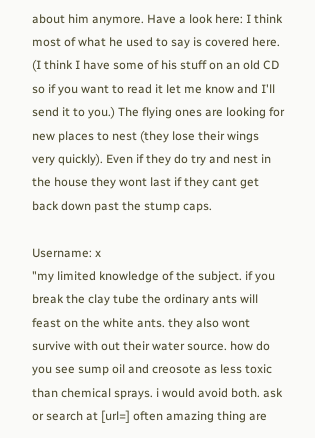about him anymore. Have a look here: I think most of what he used to say is covered here. (I think I have some of his stuff on an old CD so if you want to read it let me know and I'll send it to you.) The flying ones are looking for new places to nest (they lose their wings very quickly). Even if they do try and nest in the house they wont last if they cant get back down past the stump caps.

Username: x
"my limited knowledge of the subject. if you break the clay tube the ordinary ants will feast on the white ants. they also wont survive with out their water source. how do you see sump oil and creosote as less toxic than chemical sprays. i would avoid both. ask or search at [url=] often amazing thing are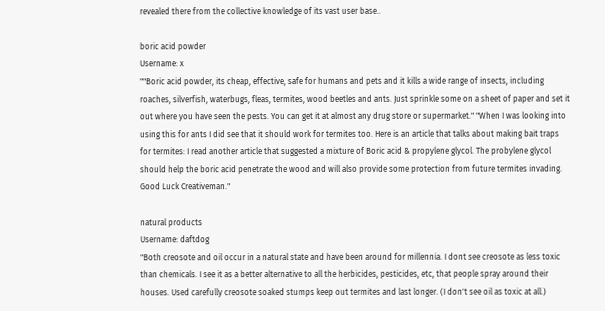revealed there from the collective knowledge of its vast user base..

boric acid powder
Username: x
""Boric acid powder, its cheap, effective, safe for humans and pets and it kills a wide range of insects, including roaches, silverfish, waterbugs, fleas, termites, wood beetles and ants. Just sprinkle some on a sheet of paper and set it out where you have seen the pests. You can get it at almost any drug store or supermarket." "When I was looking into using this for ants I did see that it should work for termites too. Here is an article that talks about making bait traps for termites: I read another article that suggested a mixture of Boric acid & propylene glycol. The probylene glycol should help the boric acid penetrate the wood and will also provide some protection from future termites invading. Good Luck Creativeman."

natural products
Username: daftdog
"Both creosote and oil occur in a natural state and have been around for millennia. I dont see creosote as less toxic than chemicals. I see it as a better alternative to all the herbicides, pesticides, etc, that people spray around their houses. Used carefully creosote soaked stumps keep out termites and last longer. (I don't see oil as toxic at all.)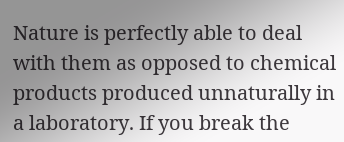Nature is perfectly able to deal with them as opposed to chemical products produced unnaturally in a laboratory. If you break the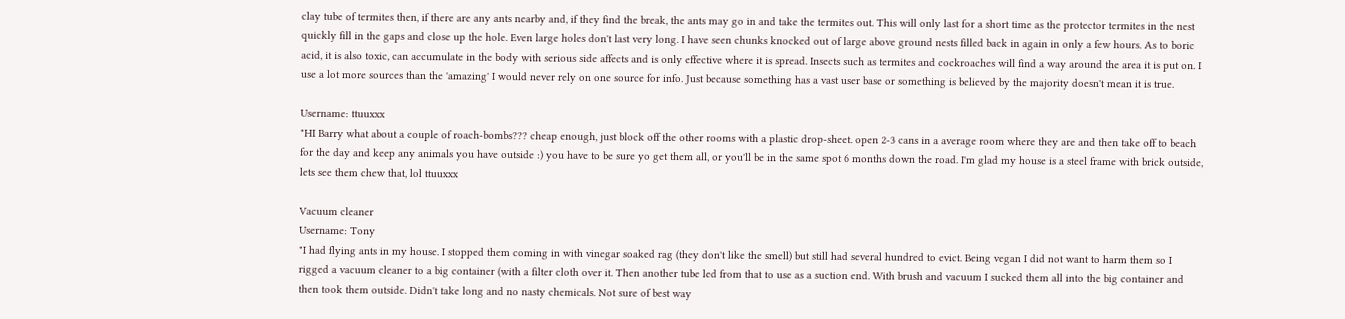clay tube of termites then, if there are any ants nearby and, if they find the break, the ants may go in and take the termites out. This will only last for a short time as the protector termites in the nest quickly fill in the gaps and close up the hole. Even large holes don't last very long. I have seen chunks knocked out of large above ground nests filled back in again in only a few hours. As to boric acid, it is also toxic, can accumulate in the body with serious side affects and is only effective where it is spread. Insects such as termites and cockroaches will find a way around the area it is put on. I use a lot more sources than the 'amazing' I would never rely on one source for info. Just because something has a vast user base or something is believed by the majority doesn't mean it is true.

Username: ttuuxxx
"HI Barry what about a couple of roach-bombs??? cheap enough, just block off the other rooms with a plastic drop-sheet. open 2-3 cans in a average room where they are and then take off to beach for the day and keep any animals you have outside :) you have to be sure yo get them all, or you'll be in the same spot 6 months down the road. I'm glad my house is a steel frame with brick outside, lets see them chew that, lol ttuuxxx

Vacuum cleaner
Username: Tony
"I had flying ants in my house. I stopped them coming in with vinegar soaked rag (they don't like the smell) but still had several hundred to evict. Being vegan I did not want to harm them so I rigged a vacuum cleaner to a big container (with a filter cloth over it. Then another tube led from that to use as a suction end. With brush and vacuum I sucked them all into the big container and then took them outside. Didn't take long and no nasty chemicals. Not sure of best way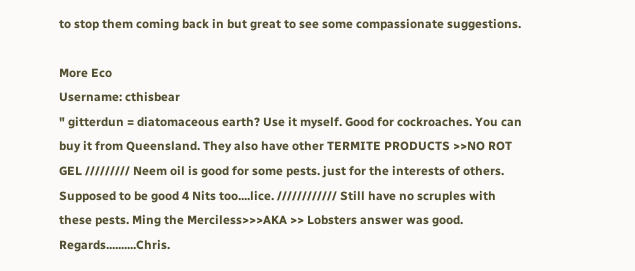to stop them coming back in but great to see some compassionate suggestions.

More Eco
Username: cthisbear
" gitterdun = diatomaceous earth? Use it myself. Good for cockroaches. You can buy it from Queensland. They also have other TERMITE PRODUCTS >>NO ROT GEL ///////// Neem oil is good for some pests. just for the interests of others. Supposed to be good 4 Nits too....lice. //////////// Still have no scruples with these pests. Ming the Merciless>>>AKA >> Lobsters answer was good. Regards..........Chris.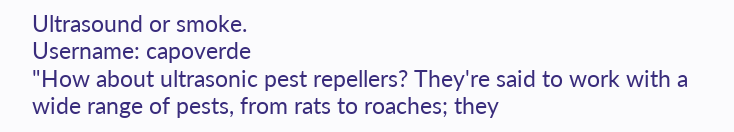Ultrasound or smoke.
Username: capoverde
"How about ultrasonic pest repellers? They're said to work with a wide range of pests, from rats to roaches; they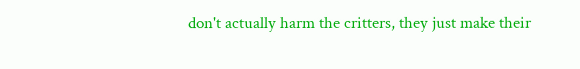don't actually harm the critters, they just make their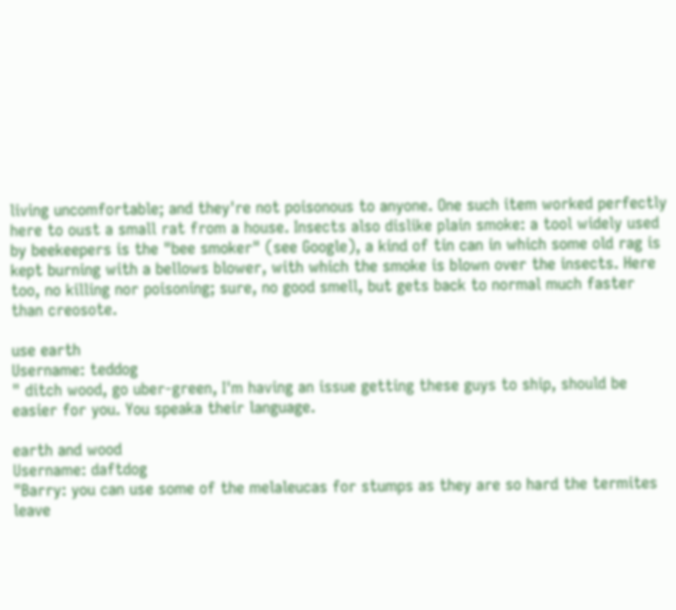living uncomfortable; and they're not poisonous to anyone. One such item worked perfectly here to oust a small rat from a house. Insects also dislike plain smoke: a tool widely used by beekeepers is the "bee smoker" (see Google), a kind of tin can in which some old rag is kept burning with a bellows blower, with which the smoke is blown over the insects. Here too, no killing nor poisoning; sure, no good smell, but gets back to normal much faster than creosote.

use earth
Username: teddog
" ditch wood, go uber-green, I'm having an issue getting these guys to ship, should be easier for you. You speaka their language.

earth and wood
Username: daftdog
"Barry: you can use some of the melaleucas for stumps as they are so hard the termites leave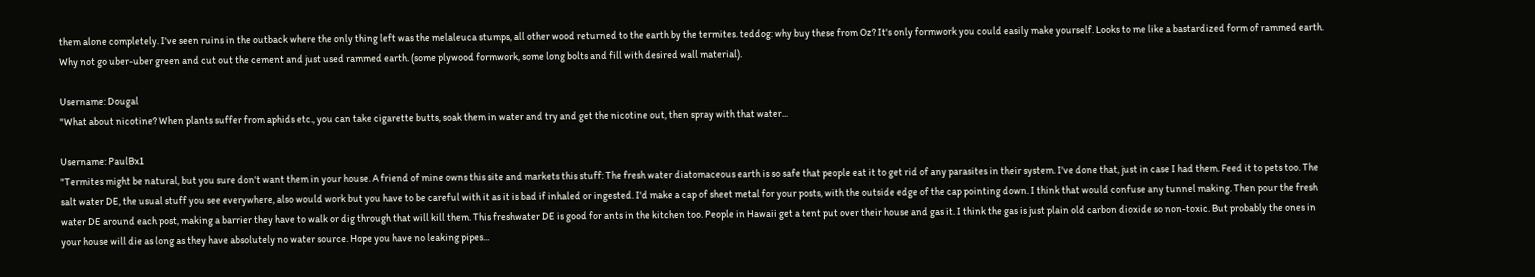them alone completely. I've seen ruins in the outback where the only thing left was the melaleuca stumps, all other wood returned to the earth by the termites. teddog: why buy these from Oz? It's only formwork you could easily make yourself. Looks to me like a bastardized form of rammed earth. Why not go uber-uber green and cut out the cement and just used rammed earth. (some plywood formwork, some long bolts and fill with desired wall material).

Username: Dougal
"What about nicotine? When plants suffer from aphids etc., you can take cigarette butts, soak them in water and try and get the nicotine out, then spray with that water...

Username: PaulBx1
"Termites might be natural, but you sure don't want them in your house. A friend of mine owns this site and markets this stuff: The fresh water diatomaceous earth is so safe that people eat it to get rid of any parasites in their system. I've done that, just in case I had them. Feed it to pets too. The salt water DE, the usual stuff you see everywhere, also would work but you have to be careful with it as it is bad if inhaled or ingested. I'd make a cap of sheet metal for your posts, with the outside edge of the cap pointing down. I think that would confuse any tunnel making. Then pour the fresh water DE around each post, making a barrier they have to walk or dig through that will kill them. This freshwater DE is good for ants in the kitchen too. People in Hawaii get a tent put over their house and gas it. I think the gas is just plain old carbon dioxide so non-toxic. But probably the ones in your house will die as long as they have absolutely no water source. Hope you have no leaking pipes...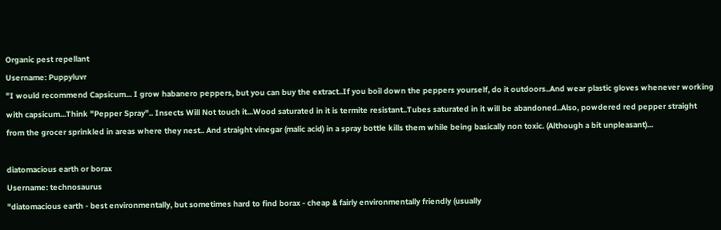Organic pest repellant
Username: Puppyluvr
"I would recommend Capsicum... I grow habanero peppers, but you can buy the extract..If you boil down the peppers yourself, do it outdoors..And wear plastic gloves whenever working with capsicum...Think "Pepper Spray".. Insects Will Not touch it...Wood saturated in it is termite resistant..Tubes saturated in it will be abandoned..Also, powdered red pepper straight from the grocer sprinkled in areas where they nest.. And straight vinegar (malic acid) in a spray bottle kills them while being basically non toxic. (Although a bit unpleasant)...

diatomacious earth or borax
Username: technosaurus
"diatomacious earth - best environmentally, but sometimes hard to find borax - cheap & fairly environmentally friendly (usually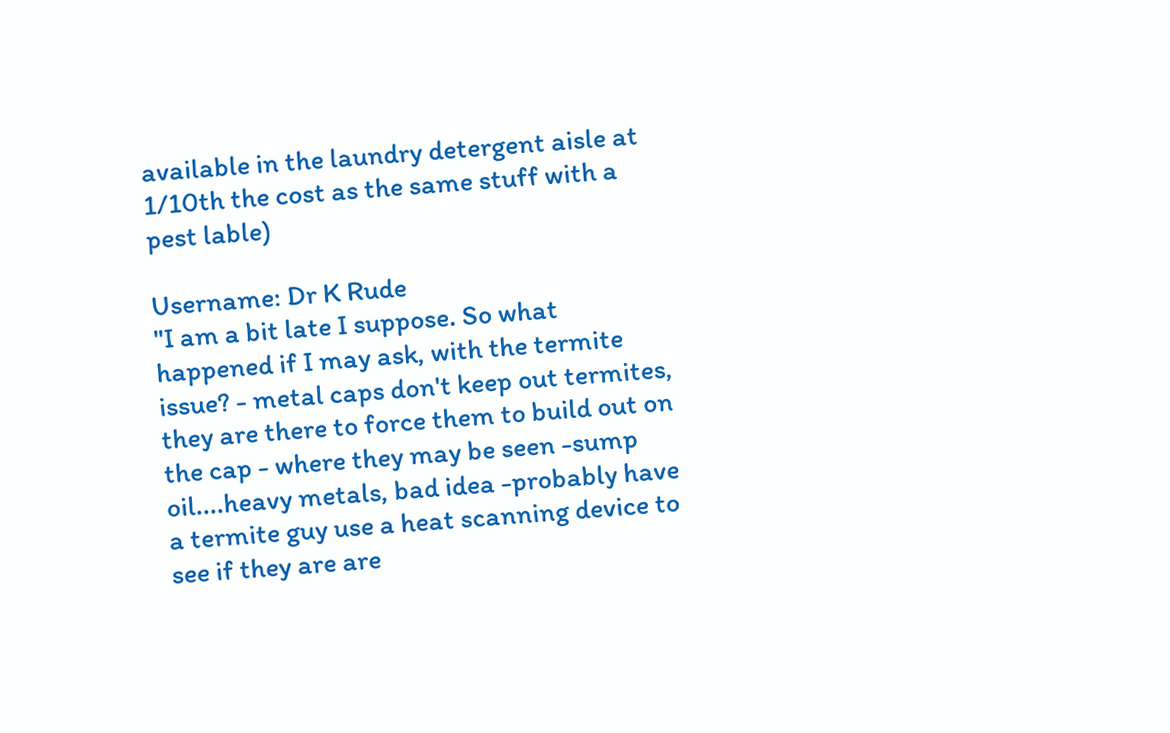available in the laundry detergent aisle at 1/10th the cost as the same stuff with a pest lable)

Username: Dr K Rude
"I am a bit late I suppose. So what happened if I may ask, with the termite issue? - metal caps don't keep out termites, they are there to force them to build out on the cap - where they may be seen -sump oil....heavy metals, bad idea -probably have a termite guy use a heat scanning device to see if they are are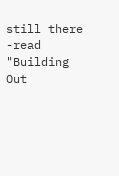still there -read "Building Out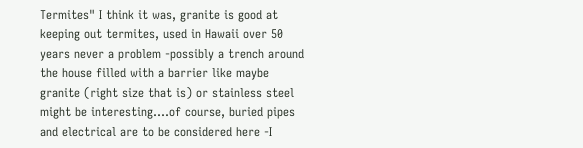Termites" I think it was, granite is good at keeping out termites, used in Hawaii over 50 years never a problem -possibly a trench around the house filled with a barrier like maybe granite (right size that is) or stainless steel might be interesting....of course, buried pipes and electrical are to be considered here -I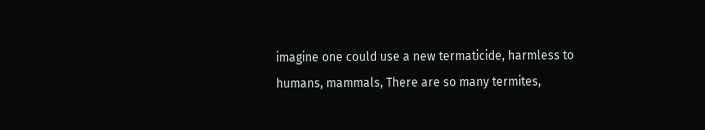imagine one could use a new termaticide, harmless to humans, mammals, There are so many termites,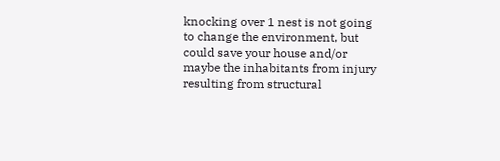knocking over 1 nest is not going to change the environment, but could save your house and/or maybe the inhabitants from injury resulting from structural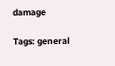damage

Tags: general